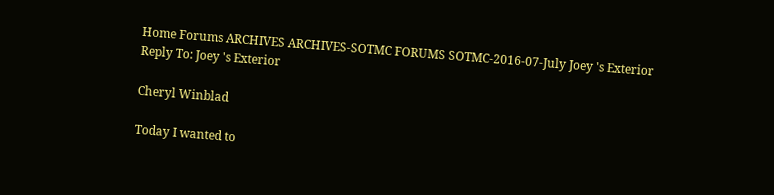Home Forums ARCHIVES ARCHIVES-SOTMC FORUMS SOTMC-2016-07-July Joey 's Exterior Reply To: Joey 's Exterior

Cheryl Winblad

Today I wanted to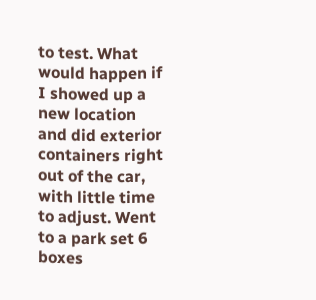to test. What would happen if I showed up a new location and did exterior containers right out of the car, with little time to adjust. Went to a park set 6 boxes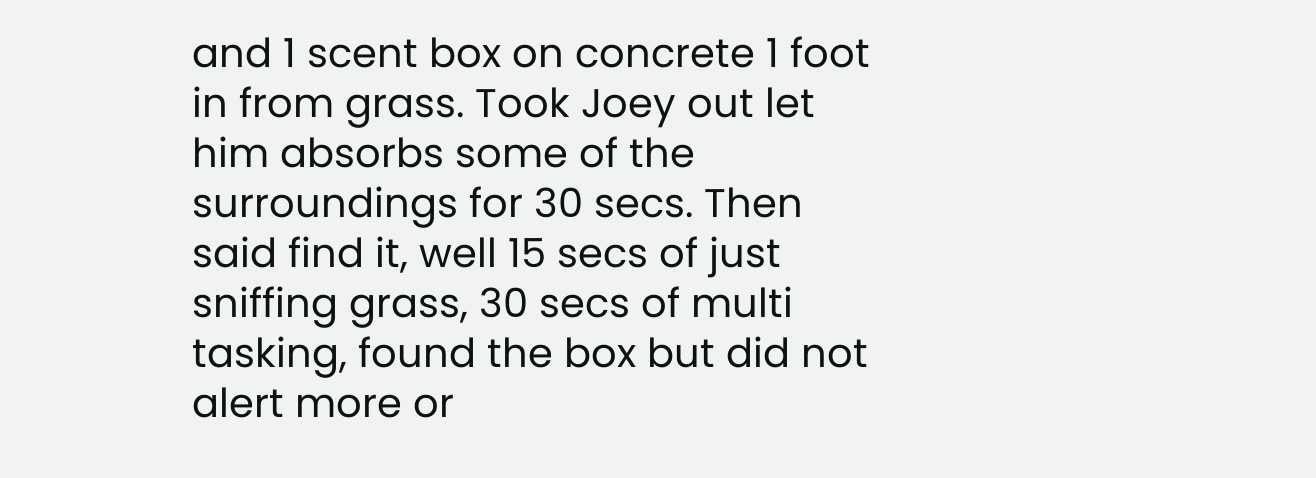and 1 scent box on concrete 1 foot in from grass. Took Joey out let him absorbs some of the surroundings for 30 secs. Then said find it, well 15 secs of just sniffing grass, 30 secs of multi tasking, found the box but did not alert more or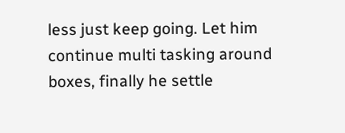less just keep going. Let him continue multi tasking around boxes, finally he settle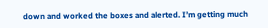down and worked the boxes and alerted. I’m getting much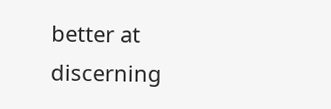better at discerning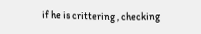if he is crittering , checking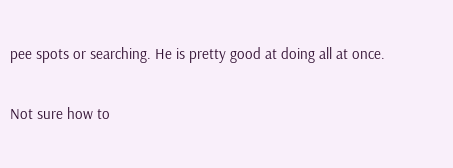pee spots or searching. He is pretty good at doing all at once.

Not sure how to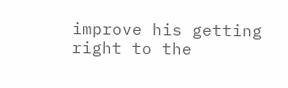improve his getting right to the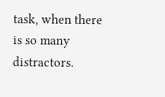task, when there is so many distractors.